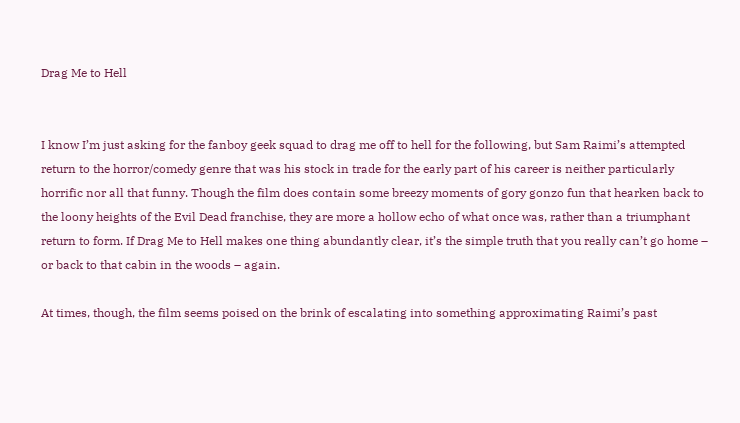Drag Me to Hell


I know I’m just asking for the fanboy geek squad to drag me off to hell for the following, but Sam Raimi’s attempted return to the horror/comedy genre that was his stock in trade for the early part of his career is neither particularly horrific nor all that funny. Though the film does contain some breezy moments of gory gonzo fun that hearken back to the loony heights of the Evil Dead franchise, they are more a hollow echo of what once was, rather than a triumphant return to form. If Drag Me to Hell makes one thing abundantly clear, it’s the simple truth that you really can’t go home – or back to that cabin in the woods – again.

At times, though, the film seems poised on the brink of escalating into something approximating Raimi’s past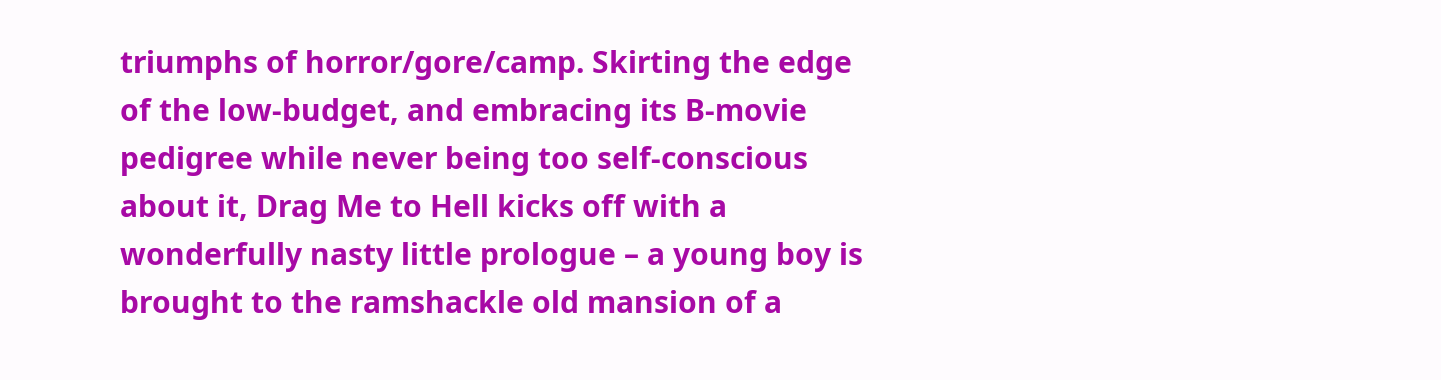triumphs of horror/gore/camp. Skirting the edge of the low-budget, and embracing its B-movie pedigree while never being too self-conscious about it, Drag Me to Hell kicks off with a wonderfully nasty little prologue – a young boy is brought to the ramshackle old mansion of a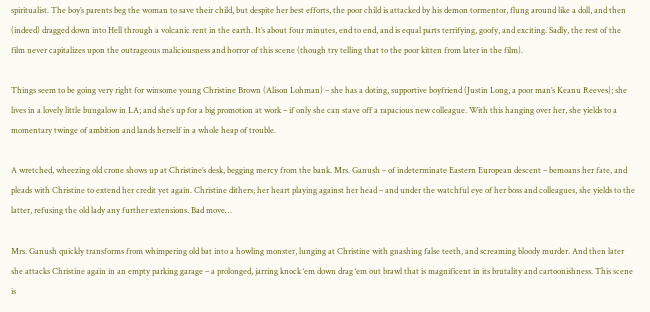spiritualist. The boy’s parents beg the woman to save their child, but despite her best efforts, the poor child is attacked by his demon tormentor, flung around like a doll, and then (indeed) dragged down into Hell through a volcanic rent in the earth. It’s about four minutes, end to end, and is equal parts terrifying, goofy, and exciting. Sadly, the rest of the film never capitalizes upon the outrageous maliciousness and horror of this scene (though try telling that to the poor kitten from later in the film).

Things seem to be going very right for winsome young Christine Brown (Alison Lohman) – she has a doting, supportive boyfriend (Justin Long, a poor man’s Keanu Reeves); she lives in a lovely little bungalow in LA; and she’s up for a big promotion at work – if only she can stave off a rapacious new colleague. With this hanging over her, she yields to a momentary twinge of ambition and lands herself in a whole heap of trouble.

A wretched, wheezing old crone shows up at Christine’s desk, begging mercy from the bank. Mrs. Ganush – of indeterminate Eastern European descent – bemoans her fate, and pleads with Christine to extend her credit yet again. Christine dithers, her heart playing against her head – and under the watchful eye of her boss and colleagues, she yields to the latter, refusing the old lady any further extensions. Bad move…

Mrs. Ganush quickly transforms from whimpering old bat into a howling monster, lunging at Christine with gnashing false teeth, and screaming bloody murder. And then later she attacks Christine again in an empty parking garage – a prolonged, jarring knock ‘em down drag ‘em out brawl that is magnificent in its brutality and cartoonishness. This scene is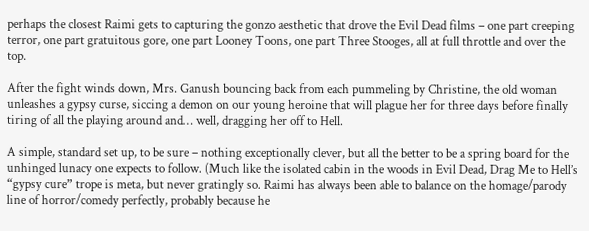perhaps the closest Raimi gets to capturing the gonzo aesthetic that drove the Evil Dead films – one part creeping terror, one part gratuitous gore, one part Looney Toons, one part Three Stooges, all at full throttle and over the top.

After the fight winds down, Mrs. Ganush bouncing back from each pummeling by Christine, the old woman unleashes a gypsy curse, siccing a demon on our young heroine that will plague her for three days before finally tiring of all the playing around and… well, dragging her off to Hell.

A simple, standard set up, to be sure – nothing exceptionally clever, but all the better to be a spring board for the unhinged lunacy one expects to follow. (Much like the isolated cabin in the woods in Evil Dead, Drag Me to Hell’s “gypsy cure” trope is meta, but never gratingly so. Raimi has always been able to balance on the homage/parody line of horror/comedy perfectly, probably because he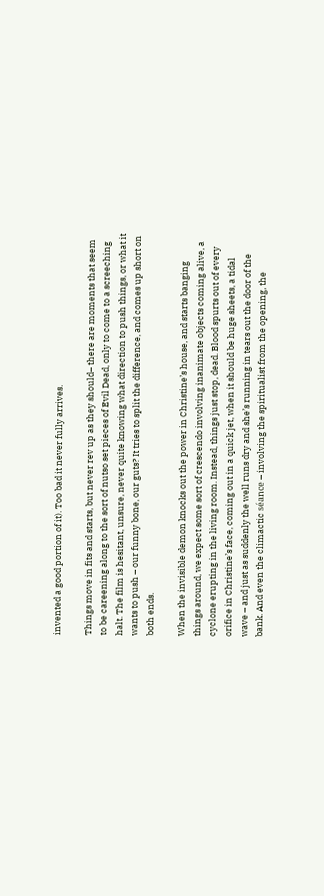invented a good portion of it). Too bad it never fully arrives.

Things move in fits and starts, but never rev up as they should– there are moments that seem to be careening along to the sort of nutso set pieces of Evil Dead, only to come to a screeching halt. The film is hesitant, unsure, never quite knowing what direction to push things, or what it wants to push – our funny bone, our guts? It tries to split the difference, and comes up short on both ends.

When the invisible demon knocks out the power in Christine’s house, and starts banging things around, we expect some sort of crescendo involving inanimate objects coming alive, a cyclone erupting in the living room. Instead, things just stop, dead. Blood spurts out of every orifice in Christine’s face, coming out in a quick jet, when it should be huge sheets, a tidal wave – and just as suddenly the well runs dry and she’s running in tears out the door of the bank. And even the climactic séance – involving the spiritualist from the opening, the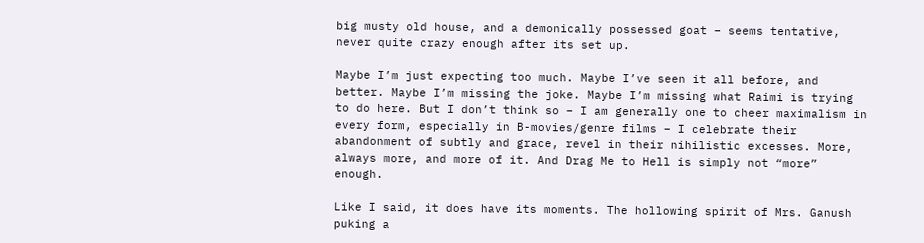big musty old house, and a demonically possessed goat – seems tentative, never quite crazy enough after its set up.

Maybe I’m just expecting too much. Maybe I’ve seen it all before, and better. Maybe I’m missing the joke. Maybe I’m missing what Raimi is trying to do here. But I don’t think so – I am generally one to cheer maximalism in every form, especially in B-movies/genre films – I celebrate their abandonment of subtly and grace, revel in their nihilistic excesses. More, always more, and more of it. And Drag Me to Hell is simply not “more” enough.

Like I said, it does have its moments. The hollowing spirit of Mrs. Ganush puking a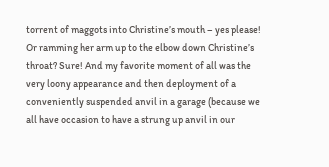torrent of maggots into Christine’s mouth – yes please! Or ramming her arm up to the elbow down Christine’s throat? Sure! And my favorite moment of all was the very loony appearance and then deployment of a conveniently suspended anvil in a garage (because we all have occasion to have a strung up anvil in our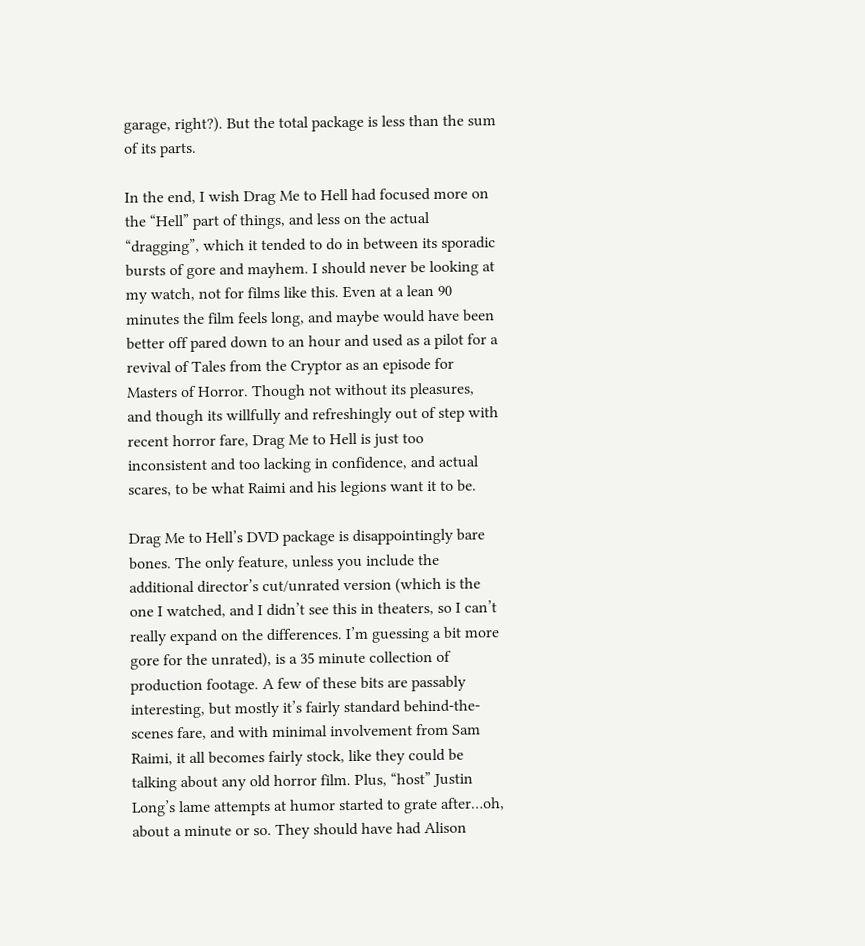garage, right?). But the total package is less than the sum of its parts.

In the end, I wish Drag Me to Hell had focused more on the “Hell” part of things, and less on the actual “dragging”, which it tended to do in between its sporadic bursts of gore and mayhem. I should never be looking at my watch, not for films like this. Even at a lean 90 minutes the film feels long, and maybe would have been better off pared down to an hour and used as a pilot for a revival of Tales from the Cryptor as an episode for Masters of Horror. Though not without its pleasures, and though its willfully and refreshingly out of step with recent horror fare, Drag Me to Hell is just too inconsistent and too lacking in confidence, and actual scares, to be what Raimi and his legions want it to be.

Drag Me to Hell’s DVD package is disappointingly bare bones. The only feature, unless you include the additional director’s cut/unrated version (which is the one I watched, and I didn’t see this in theaters, so I can’t really expand on the differences. I’m guessing a bit more gore for the unrated), is a 35 minute collection of production footage. A few of these bits are passably interesting, but mostly it’s fairly standard behind-the-scenes fare, and with minimal involvement from Sam Raimi, it all becomes fairly stock, like they could be talking about any old horror film. Plus, “host” Justin Long’s lame attempts at humor started to grate after…oh, about a minute or so. They should have had Alison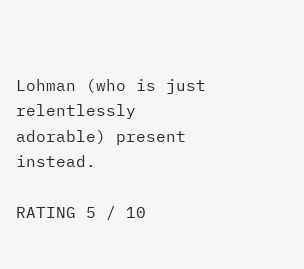Lohman (who is just relentlessly adorable) present instead.

RATING 5 / 10